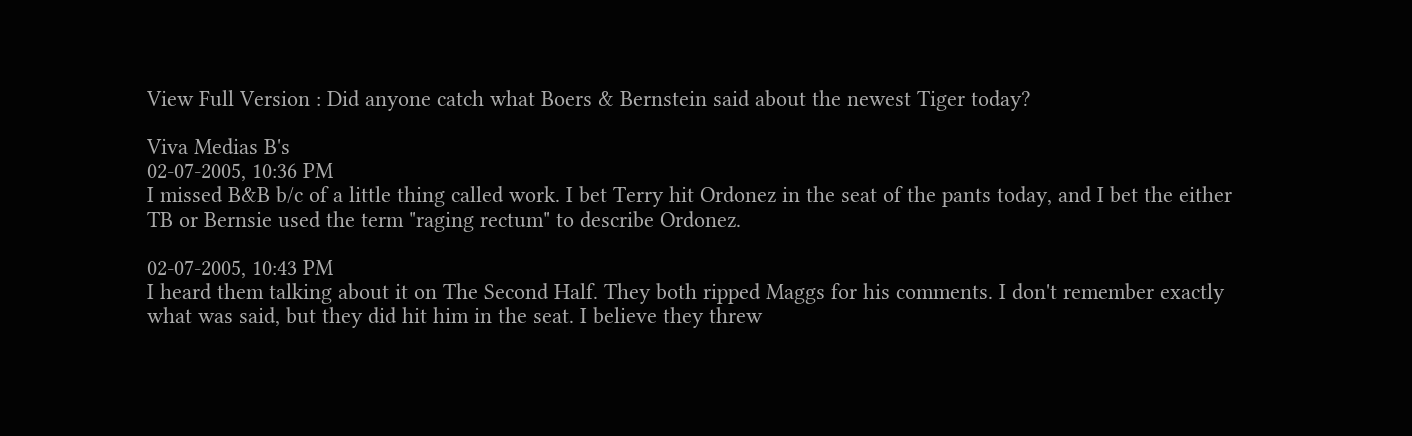View Full Version : Did anyone catch what Boers & Bernstein said about the newest Tiger today?

Viva Medias B's
02-07-2005, 10:36 PM
I missed B&B b/c of a little thing called work. I bet Terry hit Ordonez in the seat of the pants today, and I bet the either TB or Bernsie used the term "raging rectum" to describe Ordonez.

02-07-2005, 10:43 PM
I heard them talking about it on The Second Half. They both ripped Maggs for his comments. I don't remember exactly what was said, but they did hit him in the seat. I believe they threw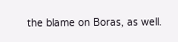the blame on Boras, as well.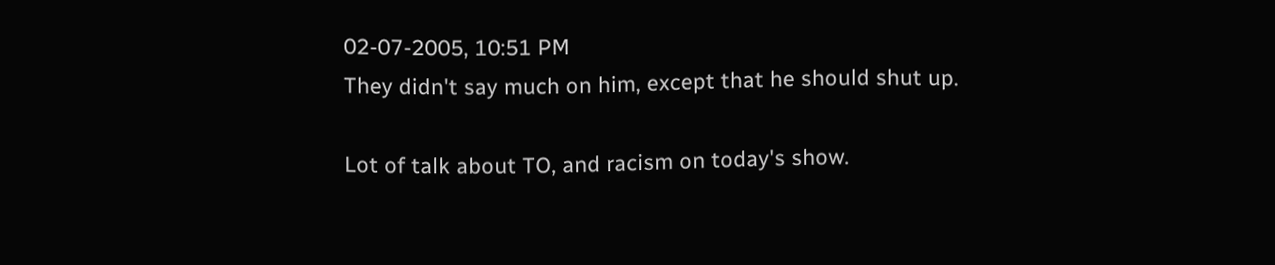02-07-2005, 10:51 PM
They didn't say much on him, except that he should shut up.

Lot of talk about TO, and racism on today's show.